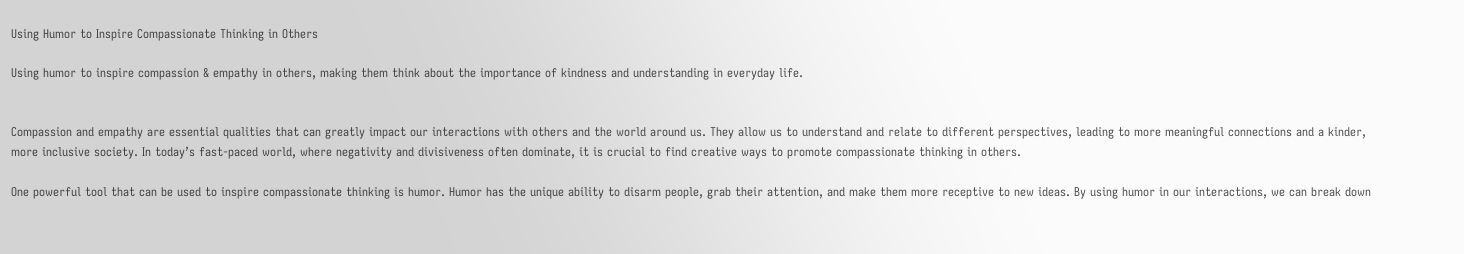Using Humor to Inspire Compassionate Thinking in Others

Using humor to inspire compassion & empathy in others, making them think about the importance of kindness and understanding in everyday life.


Compassion and empathy are essential qualities that can greatly impact our interactions with others and the world around us. They allow us to understand and relate to different perspectives, leading to more meaningful connections and a kinder, more inclusive society. In today’s fast-paced world, where negativity and divisiveness often dominate, it is crucial to find creative ways to promote compassionate thinking in others.

One powerful tool that can be used to inspire compassionate thinking is humor. Humor has the unique ability to disarm people, grab their attention, and make them more receptive to new ideas. By using humor in our interactions, we can break down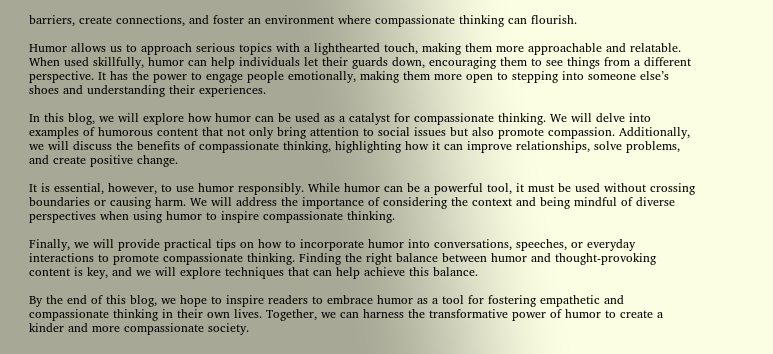barriers, create connections, and foster an environment where compassionate thinking can flourish.

Humor allows us to approach serious topics with a lighthearted touch, making them more approachable and relatable. When used skillfully, humor can help individuals let their guards down, encouraging them to see things from a different perspective. It has the power to engage people emotionally, making them more open to stepping into someone else’s shoes and understanding their experiences.

In this blog, we will explore how humor can be used as a catalyst for compassionate thinking. We will delve into examples of humorous content that not only bring attention to social issues but also promote compassion. Additionally, we will discuss the benefits of compassionate thinking, highlighting how it can improve relationships, solve problems, and create positive change.

It is essential, however, to use humor responsibly. While humor can be a powerful tool, it must be used without crossing boundaries or causing harm. We will address the importance of considering the context and being mindful of diverse perspectives when using humor to inspire compassionate thinking.

Finally, we will provide practical tips on how to incorporate humor into conversations, speeches, or everyday interactions to promote compassionate thinking. Finding the right balance between humor and thought-provoking content is key, and we will explore techniques that can help achieve this balance.

By the end of this blog, we hope to inspire readers to embrace humor as a tool for fostering empathetic and compassionate thinking in their own lives. Together, we can harness the transformative power of humor to create a kinder and more compassionate society.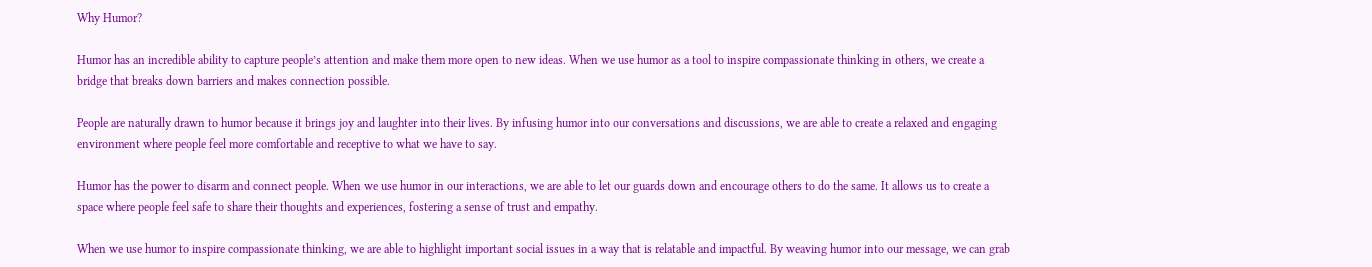Why Humor?

Humor has an incredible ability to capture people’s attention and make them more open to new ideas. When we use humor as a tool to inspire compassionate thinking in others, we create a bridge that breaks down barriers and makes connection possible.

People are naturally drawn to humor because it brings joy and laughter into their lives. By infusing humor into our conversations and discussions, we are able to create a relaxed and engaging environment where people feel more comfortable and receptive to what we have to say.

Humor has the power to disarm and connect people. When we use humor in our interactions, we are able to let our guards down and encourage others to do the same. It allows us to create a space where people feel safe to share their thoughts and experiences, fostering a sense of trust and empathy.

When we use humor to inspire compassionate thinking, we are able to highlight important social issues in a way that is relatable and impactful. By weaving humor into our message, we can grab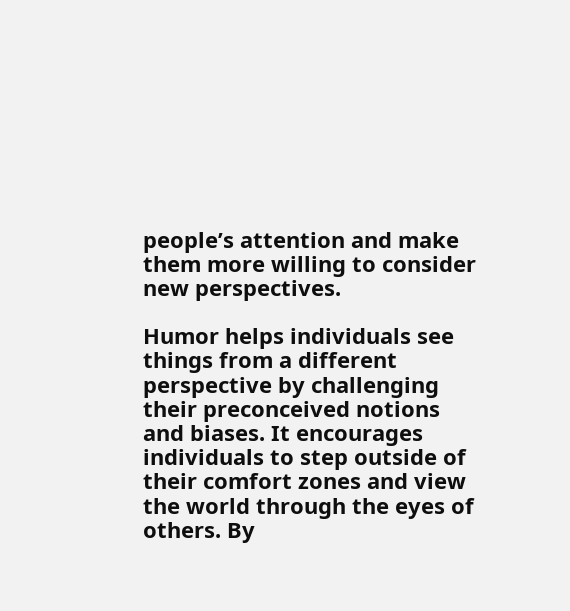people’s attention and make them more willing to consider new perspectives.

Humor helps individuals see things from a different perspective by challenging their preconceived notions and biases. It encourages individuals to step outside of their comfort zones and view the world through the eyes of others. By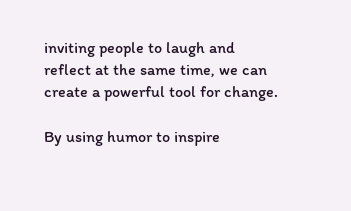inviting people to laugh and reflect at the same time, we can create a powerful tool for change.

By using humor to inspire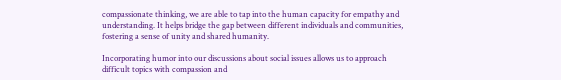compassionate thinking, we are able to tap into the human capacity for empathy and understanding. It helps bridge the gap between different individuals and communities, fostering a sense of unity and shared humanity.

Incorporating humor into our discussions about social issues allows us to approach difficult topics with compassion and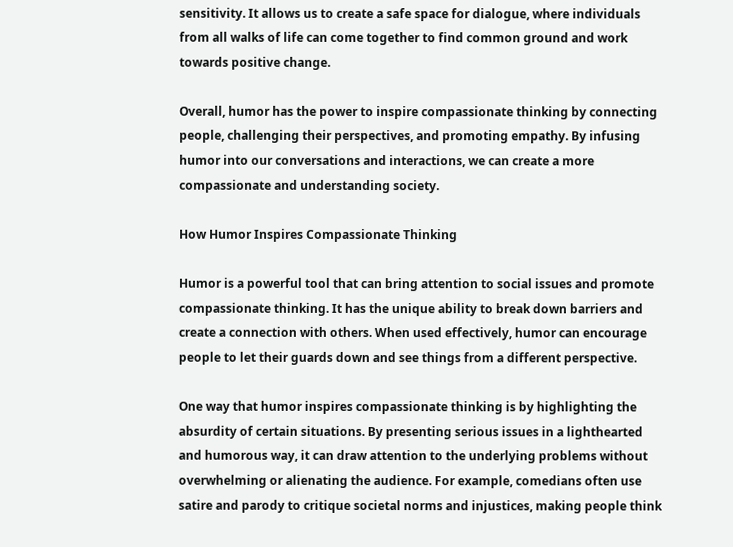sensitivity. It allows us to create a safe space for dialogue, where individuals from all walks of life can come together to find common ground and work towards positive change.

Overall, humor has the power to inspire compassionate thinking by connecting people, challenging their perspectives, and promoting empathy. By infusing humor into our conversations and interactions, we can create a more compassionate and understanding society.

How Humor Inspires Compassionate Thinking

Humor is a powerful tool that can bring attention to social issues and promote compassionate thinking. It has the unique ability to break down barriers and create a connection with others. When used effectively, humor can encourage people to let their guards down and see things from a different perspective.

One way that humor inspires compassionate thinking is by highlighting the absurdity of certain situations. By presenting serious issues in a lighthearted and humorous way, it can draw attention to the underlying problems without overwhelming or alienating the audience. For example, comedians often use satire and parody to critique societal norms and injustices, making people think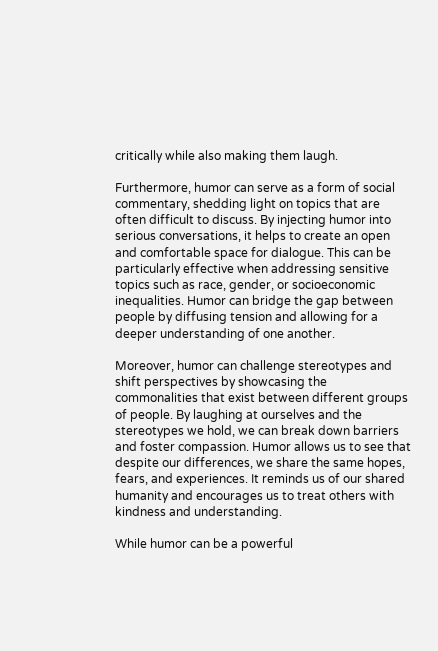critically while also making them laugh.

Furthermore, humor can serve as a form of social commentary, shedding light on topics that are often difficult to discuss. By injecting humor into serious conversations, it helps to create an open and comfortable space for dialogue. This can be particularly effective when addressing sensitive topics such as race, gender, or socioeconomic inequalities. Humor can bridge the gap between people by diffusing tension and allowing for a deeper understanding of one another.

Moreover, humor can challenge stereotypes and shift perspectives by showcasing the commonalities that exist between different groups of people. By laughing at ourselves and the stereotypes we hold, we can break down barriers and foster compassion. Humor allows us to see that despite our differences, we share the same hopes, fears, and experiences. It reminds us of our shared humanity and encourages us to treat others with kindness and understanding.

While humor can be a powerful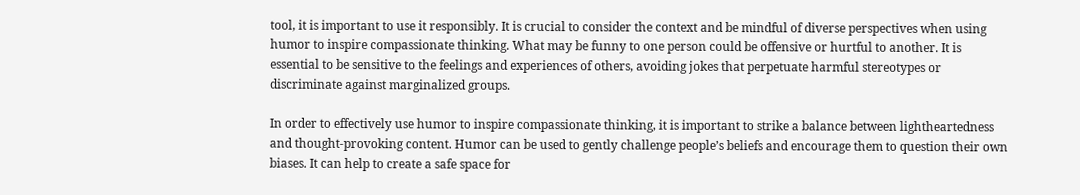tool, it is important to use it responsibly. It is crucial to consider the context and be mindful of diverse perspectives when using humor to inspire compassionate thinking. What may be funny to one person could be offensive or hurtful to another. It is essential to be sensitive to the feelings and experiences of others, avoiding jokes that perpetuate harmful stereotypes or discriminate against marginalized groups.

In order to effectively use humor to inspire compassionate thinking, it is important to strike a balance between lightheartedness and thought-provoking content. Humor can be used to gently challenge people’s beliefs and encourage them to question their own biases. It can help to create a safe space for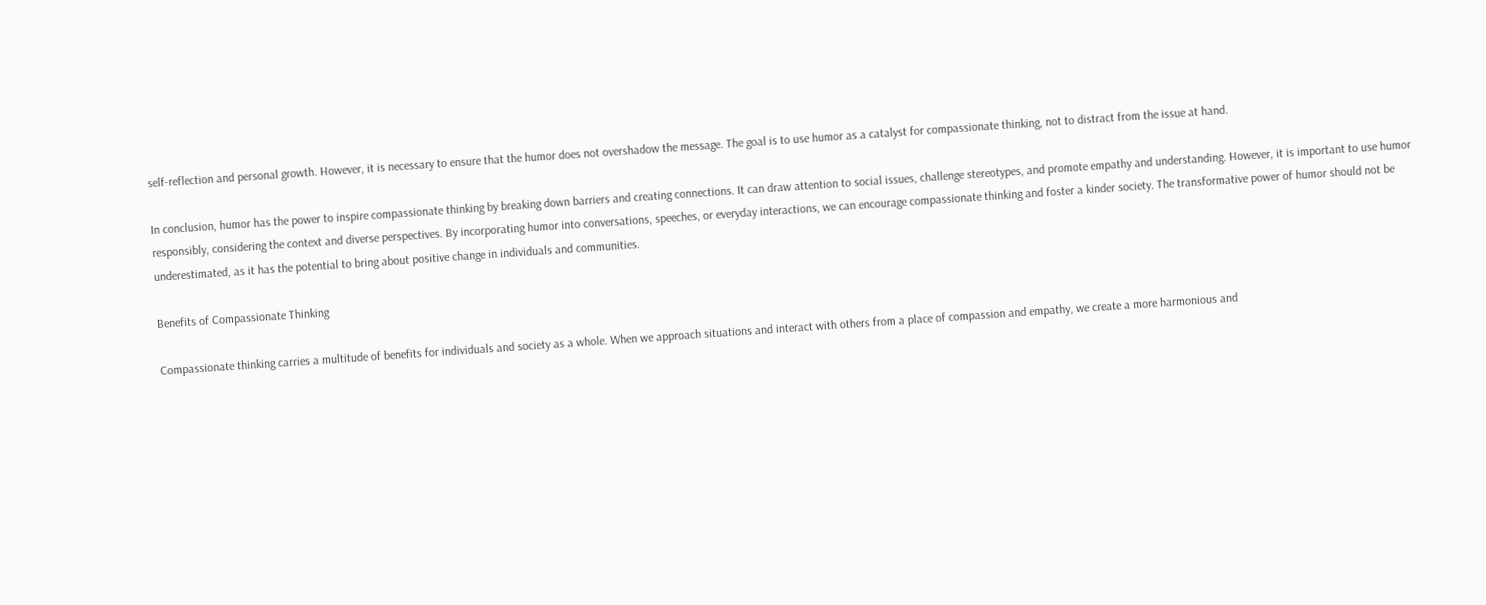self-reflection and personal growth. However, it is necessary to ensure that the humor does not overshadow the message. The goal is to use humor as a catalyst for compassionate thinking, not to distract from the issue at hand.

In conclusion, humor has the power to inspire compassionate thinking by breaking down barriers and creating connections. It can draw attention to social issues, challenge stereotypes, and promote empathy and understanding. However, it is important to use humor responsibly, considering the context and diverse perspectives. By incorporating humor into conversations, speeches, or everyday interactions, we can encourage compassionate thinking and foster a kinder society. The transformative power of humor should not be underestimated, as it has the potential to bring about positive change in individuals and communities.

Benefits of Compassionate Thinking

Compassionate thinking carries a multitude of benefits for individuals and society as a whole. When we approach situations and interact with others from a place of compassion and empathy, we create a more harmonious and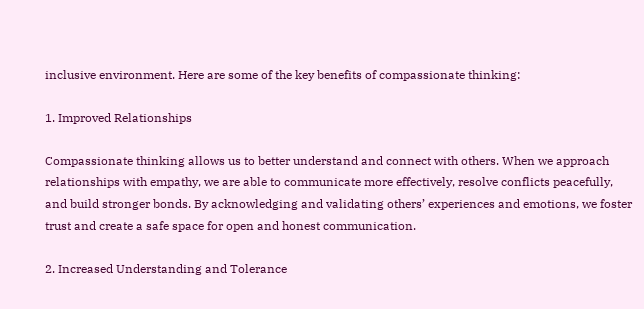inclusive environment. Here are some of the key benefits of compassionate thinking:

1. Improved Relationships

Compassionate thinking allows us to better understand and connect with others. When we approach relationships with empathy, we are able to communicate more effectively, resolve conflicts peacefully, and build stronger bonds. By acknowledging and validating others’ experiences and emotions, we foster trust and create a safe space for open and honest communication.

2. Increased Understanding and Tolerance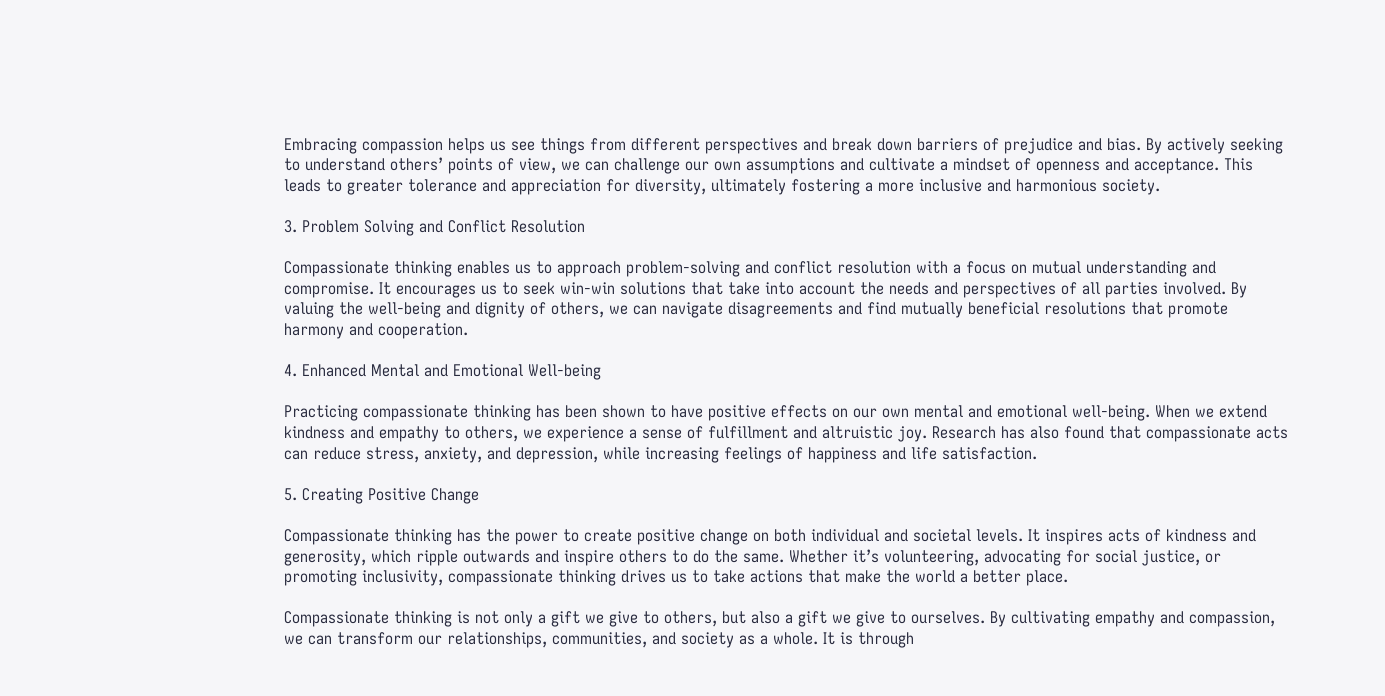Embracing compassion helps us see things from different perspectives and break down barriers of prejudice and bias. By actively seeking to understand others’ points of view, we can challenge our own assumptions and cultivate a mindset of openness and acceptance. This leads to greater tolerance and appreciation for diversity, ultimately fostering a more inclusive and harmonious society.

3. Problem Solving and Conflict Resolution

Compassionate thinking enables us to approach problem-solving and conflict resolution with a focus on mutual understanding and compromise. It encourages us to seek win-win solutions that take into account the needs and perspectives of all parties involved. By valuing the well-being and dignity of others, we can navigate disagreements and find mutually beneficial resolutions that promote harmony and cooperation.

4. Enhanced Mental and Emotional Well-being

Practicing compassionate thinking has been shown to have positive effects on our own mental and emotional well-being. When we extend kindness and empathy to others, we experience a sense of fulfillment and altruistic joy. Research has also found that compassionate acts can reduce stress, anxiety, and depression, while increasing feelings of happiness and life satisfaction.

5. Creating Positive Change

Compassionate thinking has the power to create positive change on both individual and societal levels. It inspires acts of kindness and generosity, which ripple outwards and inspire others to do the same. Whether it’s volunteering, advocating for social justice, or promoting inclusivity, compassionate thinking drives us to take actions that make the world a better place.

Compassionate thinking is not only a gift we give to others, but also a gift we give to ourselves. By cultivating empathy and compassion, we can transform our relationships, communities, and society as a whole. It is through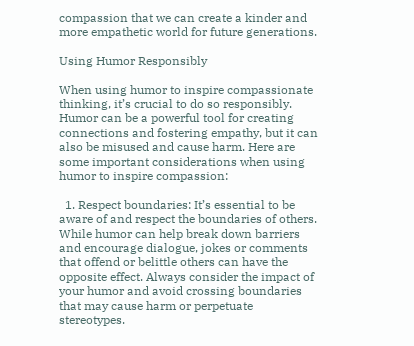compassion that we can create a kinder and more empathetic world for future generations.

Using Humor Responsibly

When using humor to inspire compassionate thinking, it’s crucial to do so responsibly. Humor can be a powerful tool for creating connections and fostering empathy, but it can also be misused and cause harm. Here are some important considerations when using humor to inspire compassion:

  1. Respect boundaries: It’s essential to be aware of and respect the boundaries of others. While humor can help break down barriers and encourage dialogue, jokes or comments that offend or belittle others can have the opposite effect. Always consider the impact of your humor and avoid crossing boundaries that may cause harm or perpetuate stereotypes.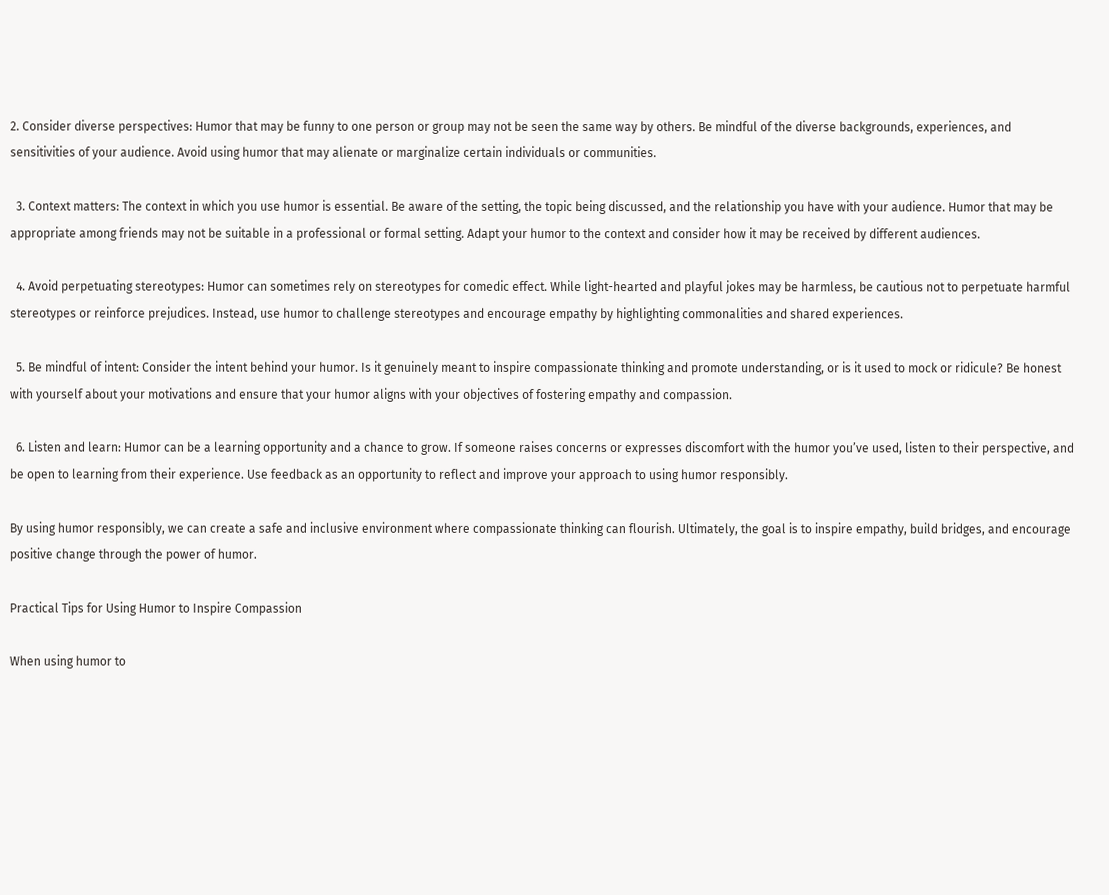2. Consider diverse perspectives: Humor that may be funny to one person or group may not be seen the same way by others. Be mindful of the diverse backgrounds, experiences, and sensitivities of your audience. Avoid using humor that may alienate or marginalize certain individuals or communities.

  3. Context matters: The context in which you use humor is essential. Be aware of the setting, the topic being discussed, and the relationship you have with your audience. Humor that may be appropriate among friends may not be suitable in a professional or formal setting. Adapt your humor to the context and consider how it may be received by different audiences.

  4. Avoid perpetuating stereotypes: Humor can sometimes rely on stereotypes for comedic effect. While light-hearted and playful jokes may be harmless, be cautious not to perpetuate harmful stereotypes or reinforce prejudices. Instead, use humor to challenge stereotypes and encourage empathy by highlighting commonalities and shared experiences.

  5. Be mindful of intent: Consider the intent behind your humor. Is it genuinely meant to inspire compassionate thinking and promote understanding, or is it used to mock or ridicule? Be honest with yourself about your motivations and ensure that your humor aligns with your objectives of fostering empathy and compassion.

  6. Listen and learn: Humor can be a learning opportunity and a chance to grow. If someone raises concerns or expresses discomfort with the humor you’ve used, listen to their perspective, and be open to learning from their experience. Use feedback as an opportunity to reflect and improve your approach to using humor responsibly.

By using humor responsibly, we can create a safe and inclusive environment where compassionate thinking can flourish. Ultimately, the goal is to inspire empathy, build bridges, and encourage positive change through the power of humor.

Practical Tips for Using Humor to Inspire Compassion

When using humor to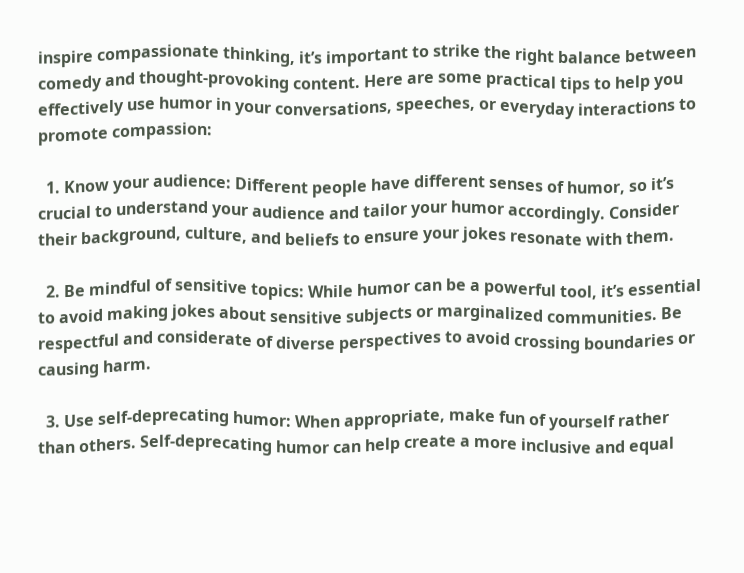inspire compassionate thinking, it’s important to strike the right balance between comedy and thought-provoking content. Here are some practical tips to help you effectively use humor in your conversations, speeches, or everyday interactions to promote compassion:

  1. Know your audience: Different people have different senses of humor, so it’s crucial to understand your audience and tailor your humor accordingly. Consider their background, culture, and beliefs to ensure your jokes resonate with them.

  2. Be mindful of sensitive topics: While humor can be a powerful tool, it’s essential to avoid making jokes about sensitive subjects or marginalized communities. Be respectful and considerate of diverse perspectives to avoid crossing boundaries or causing harm.

  3. Use self-deprecating humor: When appropriate, make fun of yourself rather than others. Self-deprecating humor can help create a more inclusive and equal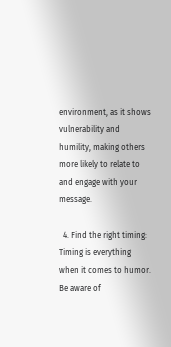environment, as it shows vulnerability and humility, making others more likely to relate to and engage with your message.

  4. Find the right timing: Timing is everything when it comes to humor. Be aware of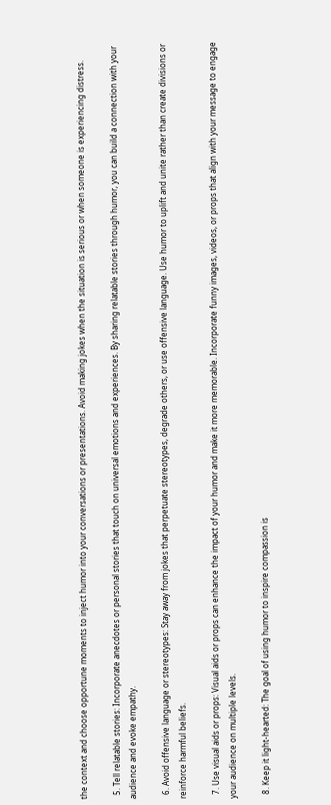the context and choose opportune moments to inject humor into your conversations or presentations. Avoid making jokes when the situation is serious or when someone is experiencing distress.

  5. Tell relatable stories: Incorporate anecdotes or personal stories that touch on universal emotions and experiences. By sharing relatable stories through humor, you can build a connection with your audience and evoke empathy.

  6. Avoid offensive language or stereotypes: Stay away from jokes that perpetuate stereotypes, degrade others, or use offensive language. Use humor to uplift and unite rather than create divisions or reinforce harmful beliefs.

  7. Use visual aids or props: Visual aids or props can enhance the impact of your humor and make it more memorable. Incorporate funny images, videos, or props that align with your message to engage your audience on multiple levels.

  8. Keep it light-hearted: The goal of using humor to inspire compassion is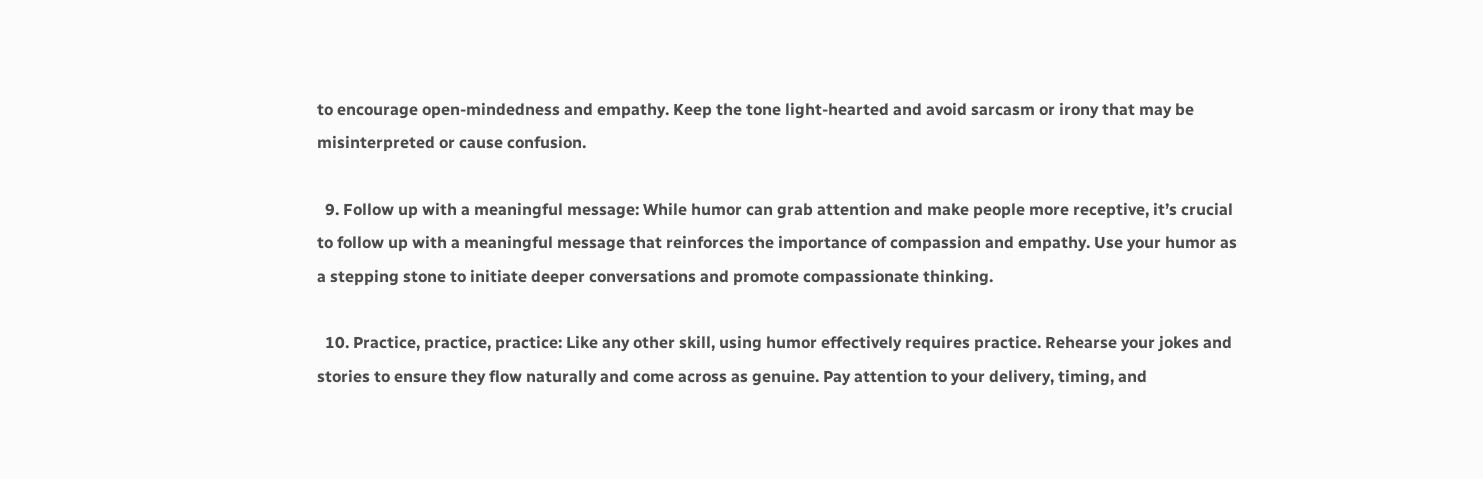to encourage open-mindedness and empathy. Keep the tone light-hearted and avoid sarcasm or irony that may be misinterpreted or cause confusion.

  9. Follow up with a meaningful message: While humor can grab attention and make people more receptive, it’s crucial to follow up with a meaningful message that reinforces the importance of compassion and empathy. Use your humor as a stepping stone to initiate deeper conversations and promote compassionate thinking.

  10. Practice, practice, practice: Like any other skill, using humor effectively requires practice. Rehearse your jokes and stories to ensure they flow naturally and come across as genuine. Pay attention to your delivery, timing, and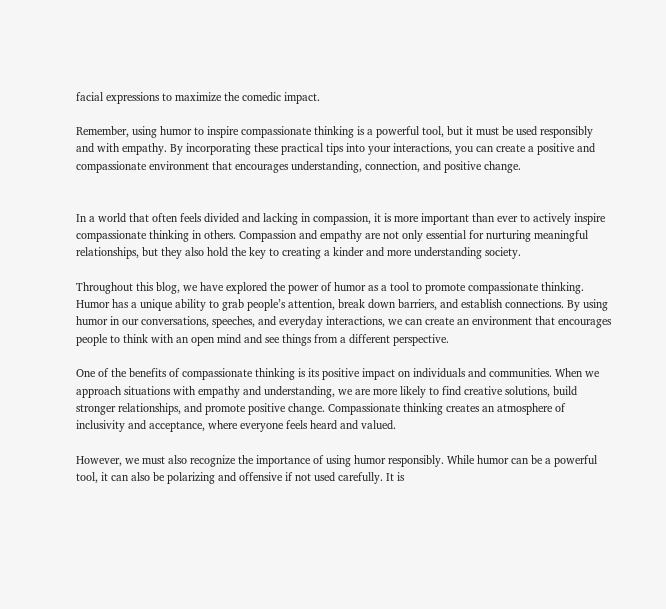facial expressions to maximize the comedic impact.

Remember, using humor to inspire compassionate thinking is a powerful tool, but it must be used responsibly and with empathy. By incorporating these practical tips into your interactions, you can create a positive and compassionate environment that encourages understanding, connection, and positive change.


In a world that often feels divided and lacking in compassion, it is more important than ever to actively inspire compassionate thinking in others. Compassion and empathy are not only essential for nurturing meaningful relationships, but they also hold the key to creating a kinder and more understanding society.

Throughout this blog, we have explored the power of humor as a tool to promote compassionate thinking. Humor has a unique ability to grab people’s attention, break down barriers, and establish connections. By using humor in our conversations, speeches, and everyday interactions, we can create an environment that encourages people to think with an open mind and see things from a different perspective.

One of the benefits of compassionate thinking is its positive impact on individuals and communities. When we approach situations with empathy and understanding, we are more likely to find creative solutions, build stronger relationships, and promote positive change. Compassionate thinking creates an atmosphere of inclusivity and acceptance, where everyone feels heard and valued.

However, we must also recognize the importance of using humor responsibly. While humor can be a powerful tool, it can also be polarizing and offensive if not used carefully. It is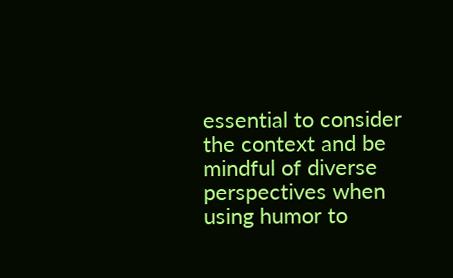essential to consider the context and be mindful of diverse perspectives when using humor to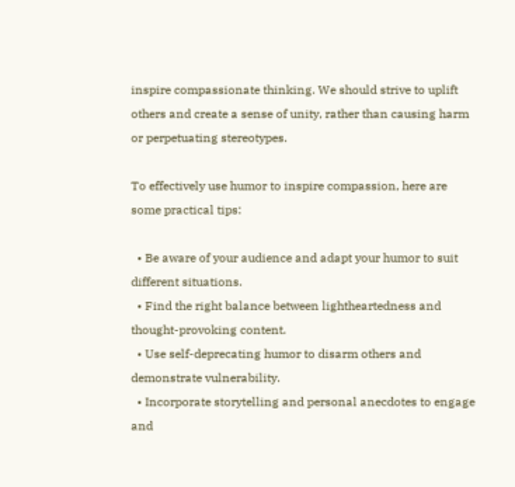inspire compassionate thinking. We should strive to uplift others and create a sense of unity, rather than causing harm or perpetuating stereotypes.

To effectively use humor to inspire compassion, here are some practical tips:

  • Be aware of your audience and adapt your humor to suit different situations.
  • Find the right balance between lightheartedness and thought-provoking content.
  • Use self-deprecating humor to disarm others and demonstrate vulnerability.
  • Incorporate storytelling and personal anecdotes to engage and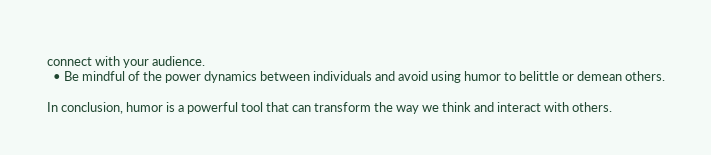connect with your audience.
  • Be mindful of the power dynamics between individuals and avoid using humor to belittle or demean others.

In conclusion, humor is a powerful tool that can transform the way we think and interact with others.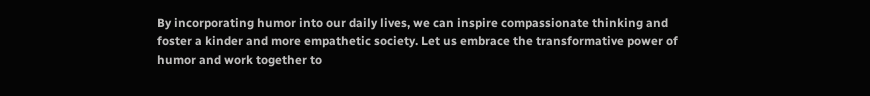By incorporating humor into our daily lives, we can inspire compassionate thinking and foster a kinder and more empathetic society. Let us embrace the transformative power of humor and work together to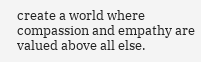create a world where compassion and empathy are valued above all else.